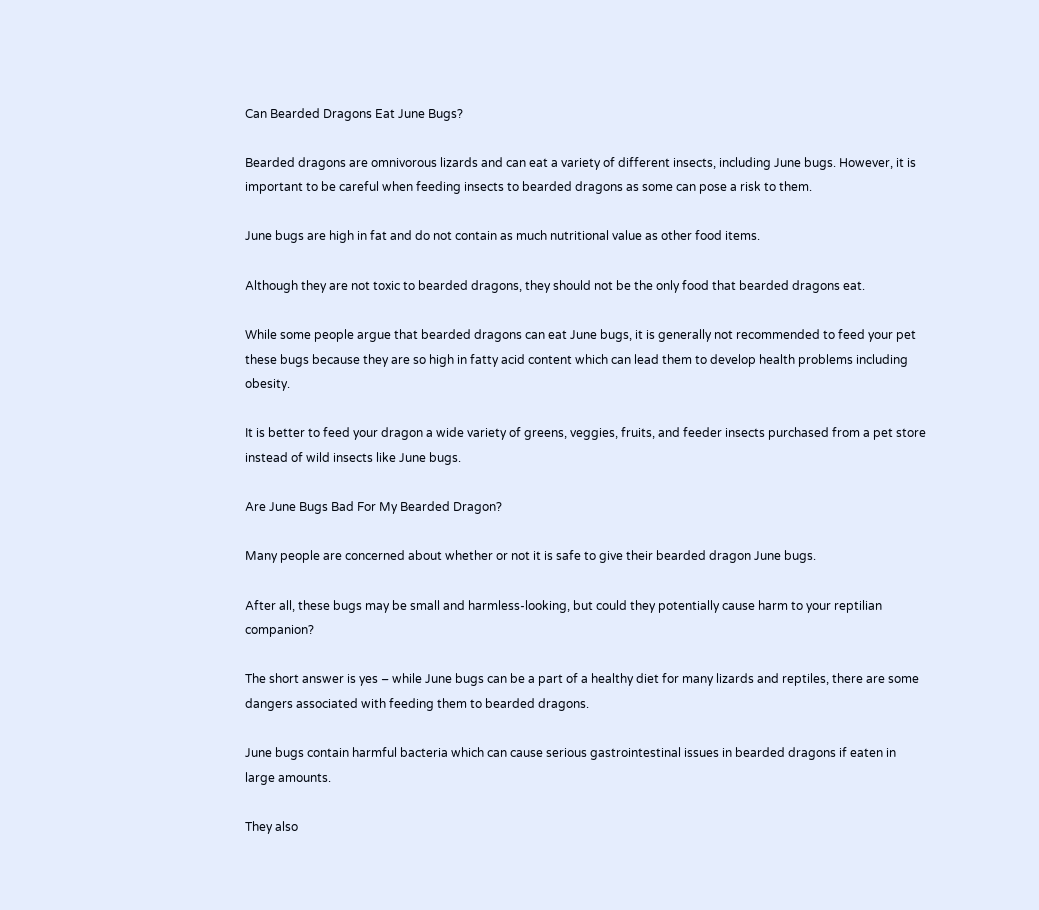Can Bearded Dragons Eat June Bugs?

Bearded dragons are omnivorous lizards and can eat a variety of different insects, including June bugs. However, it is important to be careful when feeding insects to bearded dragons as some can pose a risk to them.

June bugs are high in fat and do not contain as much nutritional value as other food items.

Although they are not toxic to bearded dragons, they should not be the only food that bearded dragons eat.

While some people argue that bearded dragons can eat June bugs, it is generally not recommended to feed your pet these bugs because they are so high in fatty acid content which can lead them to develop health problems including obesity.

It is better to feed your dragon a wide variety of greens, veggies, fruits, and feeder insects purchased from a pet store instead of wild insects like June bugs.

Are June Bugs Bad For My Bearded Dragon?

Many people are concerned about whether or not it is safe to give their bearded dragon June bugs.

After all, these bugs may be small and harmless-looking, but could they potentially cause harm to your reptilian companion?

The short answer is yes – while June bugs can be a part of a healthy diet for many lizards and reptiles, there are some dangers associated with feeding them to bearded dragons.

June bugs contain harmful bacteria which can cause serious gastrointestinal issues in bearded dragons if eaten in large amounts.

They also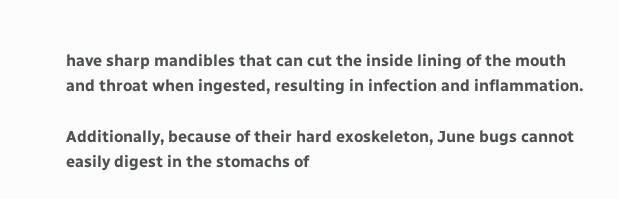have sharp mandibles that can cut the inside lining of the mouth and throat when ingested, resulting in infection and inflammation.

Additionally, because of their hard exoskeleton, June bugs cannot easily digest in the stomachs of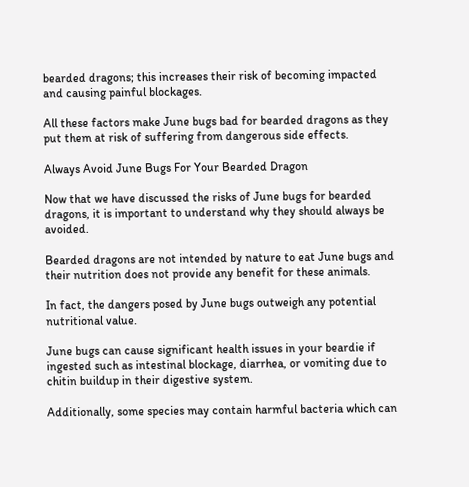bearded dragons; this increases their risk of becoming impacted and causing painful blockages.

All these factors make June bugs bad for bearded dragons as they put them at risk of suffering from dangerous side effects.

Always Avoid June Bugs For Your Bearded Dragon

Now that we have discussed the risks of June bugs for bearded dragons, it is important to understand why they should always be avoided.

Bearded dragons are not intended by nature to eat June bugs and their nutrition does not provide any benefit for these animals.

In fact, the dangers posed by June bugs outweigh any potential nutritional value.

June bugs can cause significant health issues in your beardie if ingested such as intestinal blockage, diarrhea, or vomiting due to chitin buildup in their digestive system.

Additionally, some species may contain harmful bacteria which can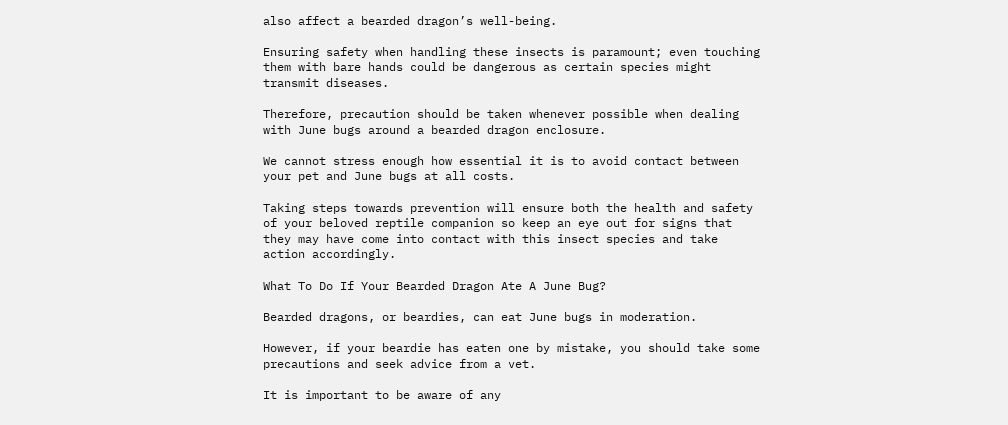also affect a bearded dragon’s well-being.

Ensuring safety when handling these insects is paramount; even touching them with bare hands could be dangerous as certain species might transmit diseases.

Therefore, precaution should be taken whenever possible when dealing with June bugs around a bearded dragon enclosure.

We cannot stress enough how essential it is to avoid contact between your pet and June bugs at all costs.

Taking steps towards prevention will ensure both the health and safety of your beloved reptile companion so keep an eye out for signs that they may have come into contact with this insect species and take action accordingly.

What To Do If Your Bearded Dragon Ate A June Bug?

Bearded dragons, or beardies, can eat June bugs in moderation.

However, if your beardie has eaten one by mistake, you should take some precautions and seek advice from a vet.

It is important to be aware of any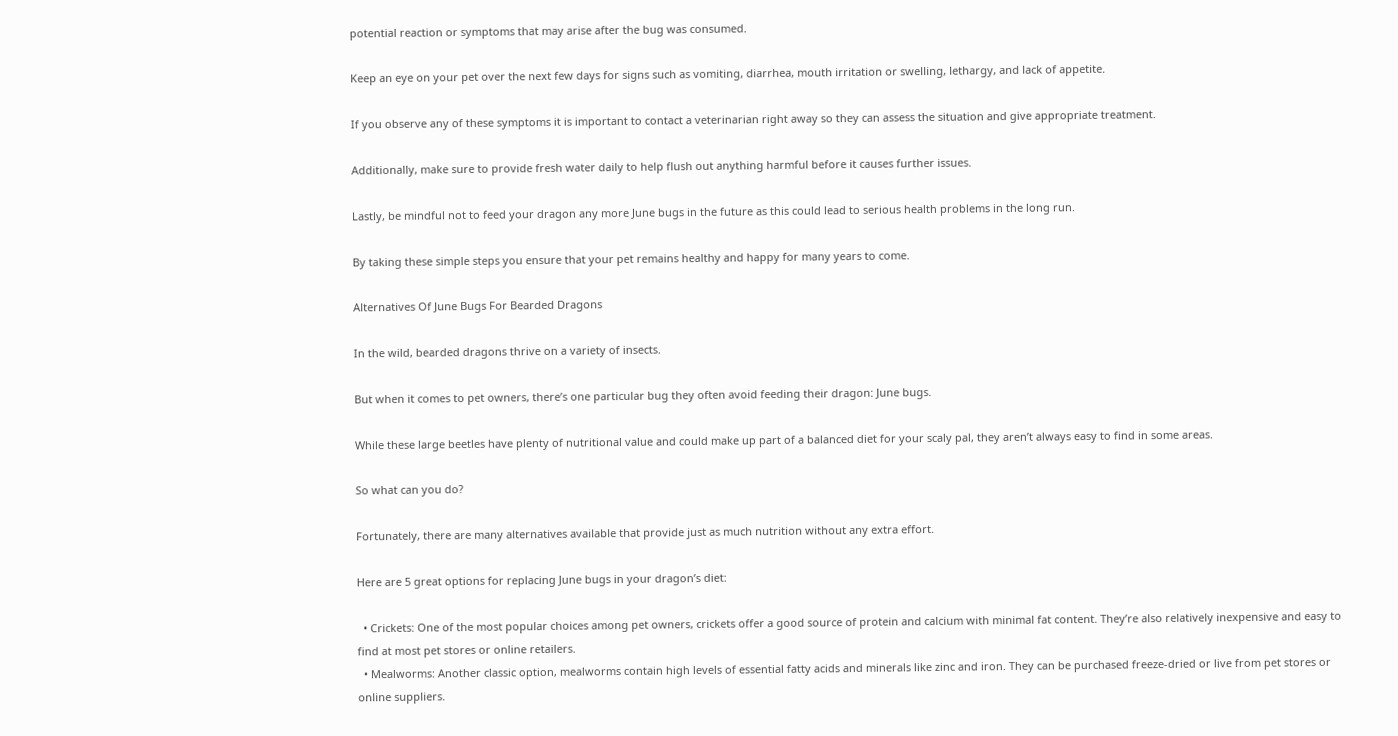potential reaction or symptoms that may arise after the bug was consumed.

Keep an eye on your pet over the next few days for signs such as vomiting, diarrhea, mouth irritation or swelling, lethargy, and lack of appetite.

If you observe any of these symptoms it is important to contact a veterinarian right away so they can assess the situation and give appropriate treatment.

Additionally, make sure to provide fresh water daily to help flush out anything harmful before it causes further issues.

Lastly, be mindful not to feed your dragon any more June bugs in the future as this could lead to serious health problems in the long run.

By taking these simple steps you ensure that your pet remains healthy and happy for many years to come.

Alternatives Of June Bugs For Bearded Dragons

In the wild, bearded dragons thrive on a variety of insects.

But when it comes to pet owners, there’s one particular bug they often avoid feeding their dragon: June bugs.

While these large beetles have plenty of nutritional value and could make up part of a balanced diet for your scaly pal, they aren’t always easy to find in some areas.

So what can you do?

Fortunately, there are many alternatives available that provide just as much nutrition without any extra effort.

Here are 5 great options for replacing June bugs in your dragon’s diet:

  • Crickets: One of the most popular choices among pet owners, crickets offer a good source of protein and calcium with minimal fat content. They’re also relatively inexpensive and easy to find at most pet stores or online retailers.
  • Mealworms: Another classic option, mealworms contain high levels of essential fatty acids and minerals like zinc and iron. They can be purchased freeze-dried or live from pet stores or online suppliers.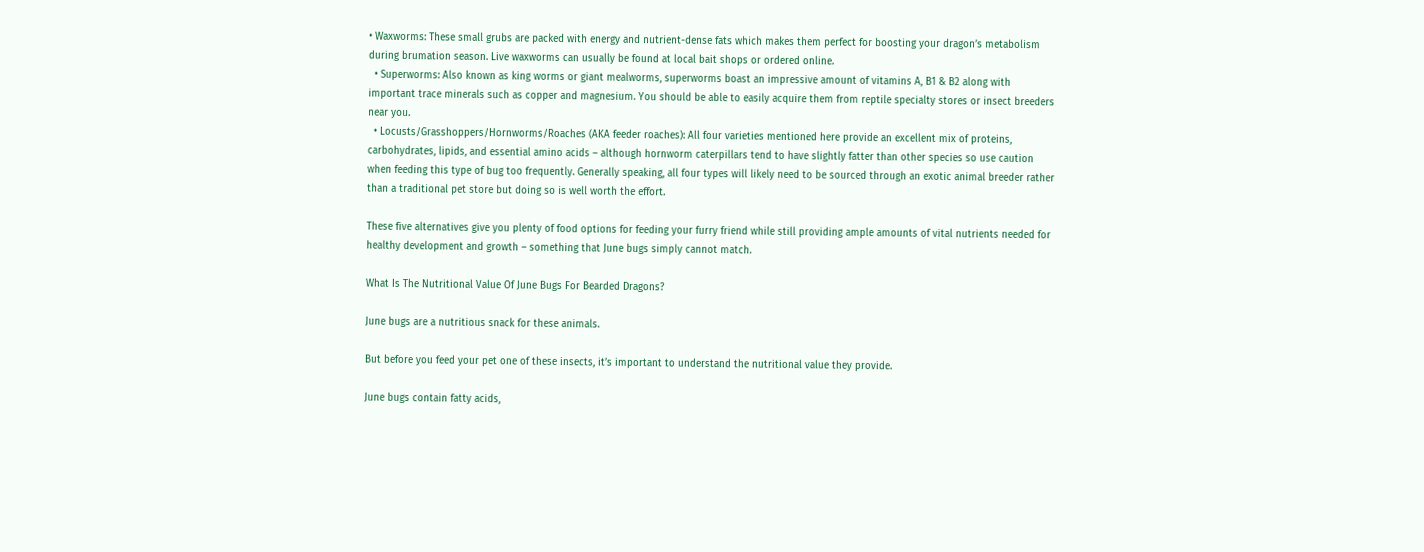• Waxworms: These small grubs are packed with energy and nutrient-dense fats which makes them perfect for boosting your dragon’s metabolism during brumation season. Live waxworms can usually be found at local bait shops or ordered online.
  • Superworms: Also known as king worms or giant mealworms, superworms boast an impressive amount of vitamins A, B1 & B2 along with important trace minerals such as copper and magnesium. You should be able to easily acquire them from reptile specialty stores or insect breeders near you.
  • Locusts/Grasshoppers/Hornworms/Roaches (AKA feeder roaches): All four varieties mentioned here provide an excellent mix of proteins, carbohydrates, lipids, and essential amino acids – although hornworm caterpillars tend to have slightly fatter than other species so use caution when feeding this type of bug too frequently. Generally speaking, all four types will likely need to be sourced through an exotic animal breeder rather than a traditional pet store but doing so is well worth the effort.

These five alternatives give you plenty of food options for feeding your furry friend while still providing ample amounts of vital nutrients needed for healthy development and growth – something that June bugs simply cannot match.

What Is The Nutritional Value Of June Bugs For Bearded Dragons?

June bugs are a nutritious snack for these animals.

But before you feed your pet one of these insects, it’s important to understand the nutritional value they provide.

June bugs contain fatty acids,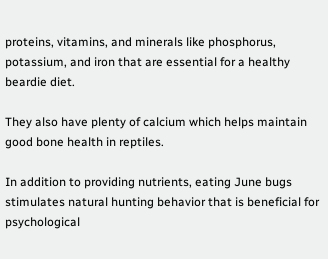proteins, vitamins, and minerals like phosphorus, potassium, and iron that are essential for a healthy beardie diet.

They also have plenty of calcium which helps maintain good bone health in reptiles.

In addition to providing nutrients, eating June bugs stimulates natural hunting behavior that is beneficial for psychological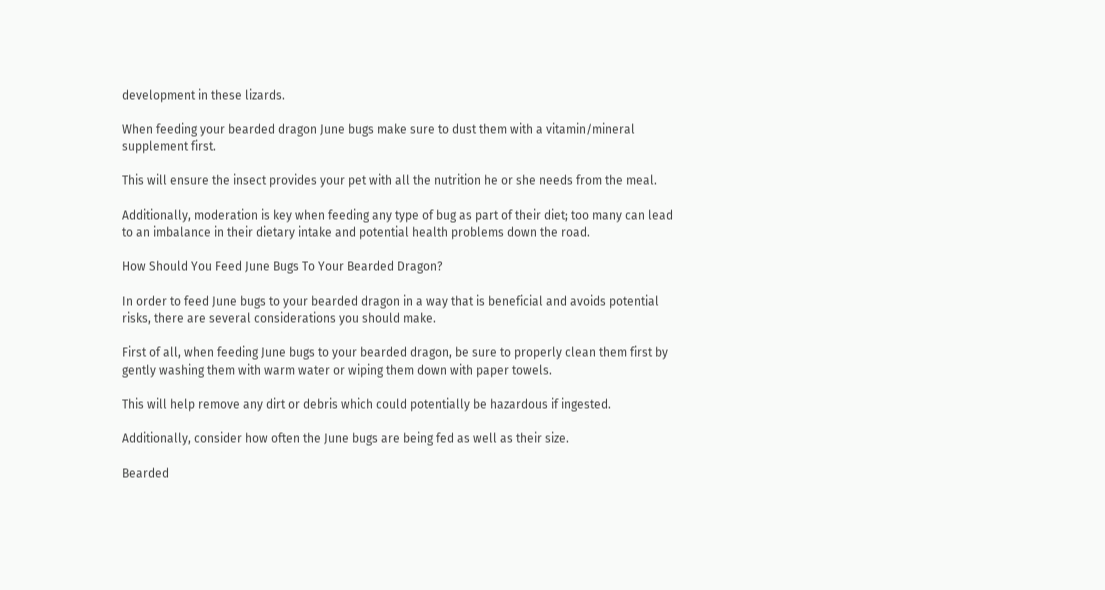development in these lizards.

When feeding your bearded dragon June bugs make sure to dust them with a vitamin/mineral supplement first.

This will ensure the insect provides your pet with all the nutrition he or she needs from the meal.

Additionally, moderation is key when feeding any type of bug as part of their diet; too many can lead to an imbalance in their dietary intake and potential health problems down the road.

How Should You Feed June Bugs To Your Bearded Dragon?

In order to feed June bugs to your bearded dragon in a way that is beneficial and avoids potential risks, there are several considerations you should make.

First of all, when feeding June bugs to your bearded dragon, be sure to properly clean them first by gently washing them with warm water or wiping them down with paper towels.

This will help remove any dirt or debris which could potentially be hazardous if ingested.

Additionally, consider how often the June bugs are being fed as well as their size.

Bearded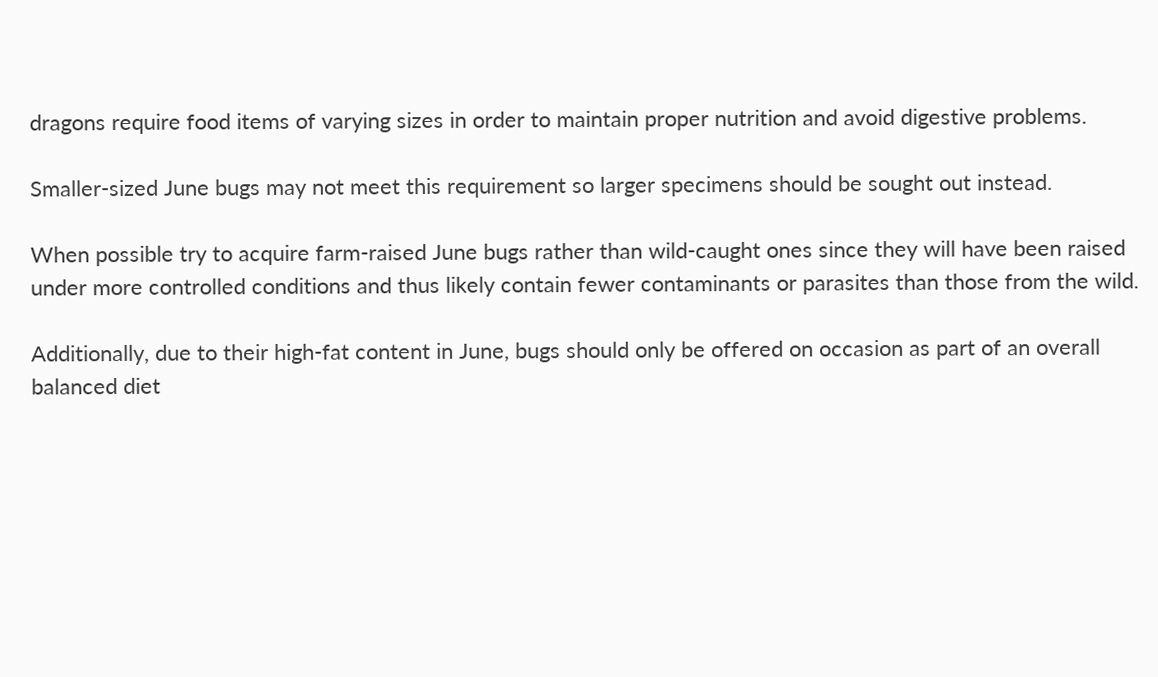dragons require food items of varying sizes in order to maintain proper nutrition and avoid digestive problems.

Smaller-sized June bugs may not meet this requirement so larger specimens should be sought out instead.

When possible try to acquire farm-raised June bugs rather than wild-caught ones since they will have been raised under more controlled conditions and thus likely contain fewer contaminants or parasites than those from the wild.

Additionally, due to their high-fat content in June, bugs should only be offered on occasion as part of an overall balanced diet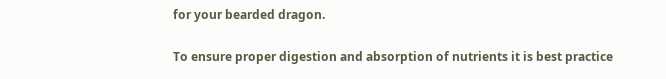for your bearded dragon.

To ensure proper digestion and absorption of nutrients it is best practice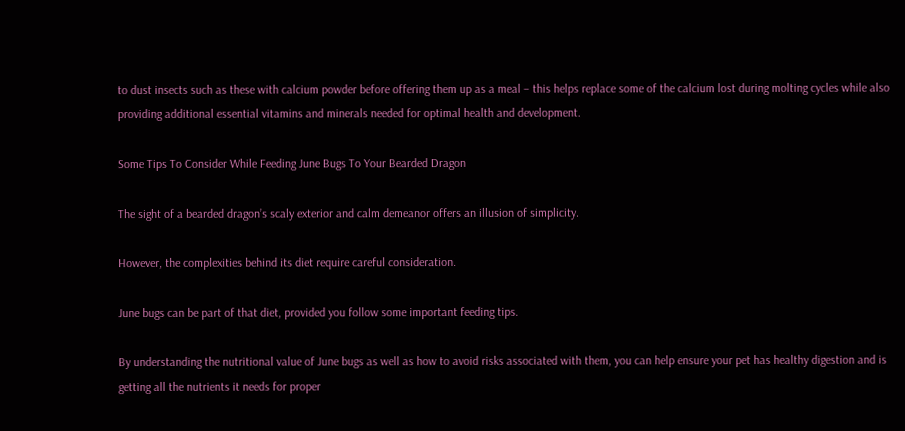to dust insects such as these with calcium powder before offering them up as a meal – this helps replace some of the calcium lost during molting cycles while also providing additional essential vitamins and minerals needed for optimal health and development.

Some Tips To Consider While Feeding June Bugs To Your Bearded Dragon

The sight of a bearded dragon’s scaly exterior and calm demeanor offers an illusion of simplicity.

However, the complexities behind its diet require careful consideration.

June bugs can be part of that diet, provided you follow some important feeding tips.

By understanding the nutritional value of June bugs as well as how to avoid risks associated with them, you can help ensure your pet has healthy digestion and is getting all the nutrients it needs for proper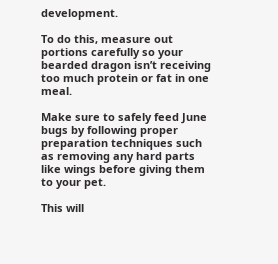development.

To do this, measure out portions carefully so your bearded dragon isn’t receiving too much protein or fat in one meal.

Make sure to safely feed June bugs by following proper preparation techniques such as removing any hard parts like wings before giving them to your pet.

This will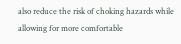also reduce the risk of choking hazards while allowing for more comfortable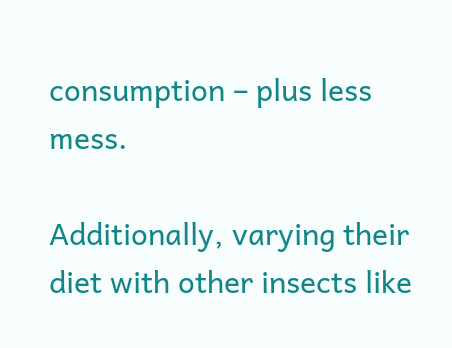consumption – plus less mess.

Additionally, varying their diet with other insects like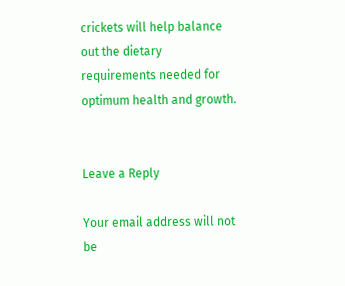crickets will help balance out the dietary requirements needed for optimum health and growth.


Leave a Reply

Your email address will not be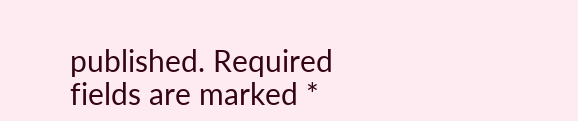published. Required fields are marked *